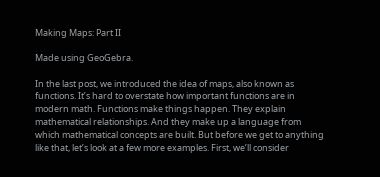Making Maps: Part II

Made using GeoGebra.

In the last post, we introduced the idea of maps, also known as functions. It’s hard to overstate how important functions are in modern math. Functions make things happen. They explain mathematical relationships. And they make up a language from which mathematical concepts are built. But before we get to anything like that, let’s look at a few more examples. First, we’ll consider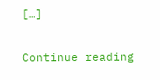[…]

Continue reading